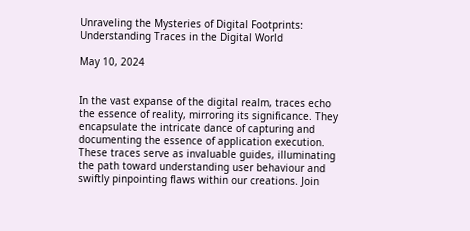Unraveling the Mysteries of Digital Footprints: Understanding Traces in the Digital World

May 10, 2024


In the vast expanse of the digital realm, traces echo the essence of reality, mirroring its significance. They encapsulate the intricate dance of capturing and documenting the essence of application execution. These traces serve as invaluable guides, illuminating the path toward understanding user behaviour and swiftly pinpointing flaws within our creations. Join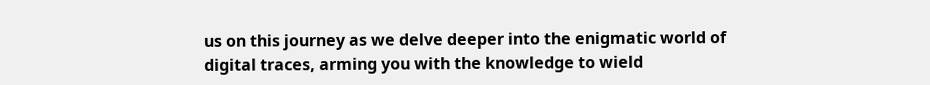us on this journey as we delve deeper into the enigmatic world of digital traces, arming you with the knowledge to wield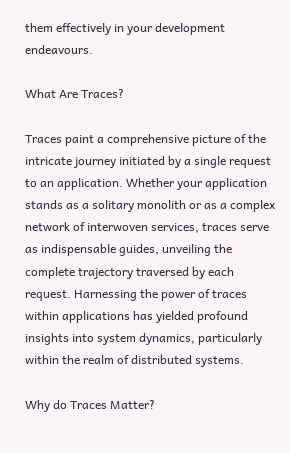them effectively in your development endeavours.

What Are Traces?

Traces paint a comprehensive picture of the intricate journey initiated by a single request to an application. Whether your application stands as a solitary monolith or as a complex network of interwoven services, traces serve as indispensable guides, unveiling the complete trajectory traversed by each request. Harnessing the power of traces within applications has yielded profound insights into system dynamics, particularly within the realm of distributed systems.

Why do Traces Matter?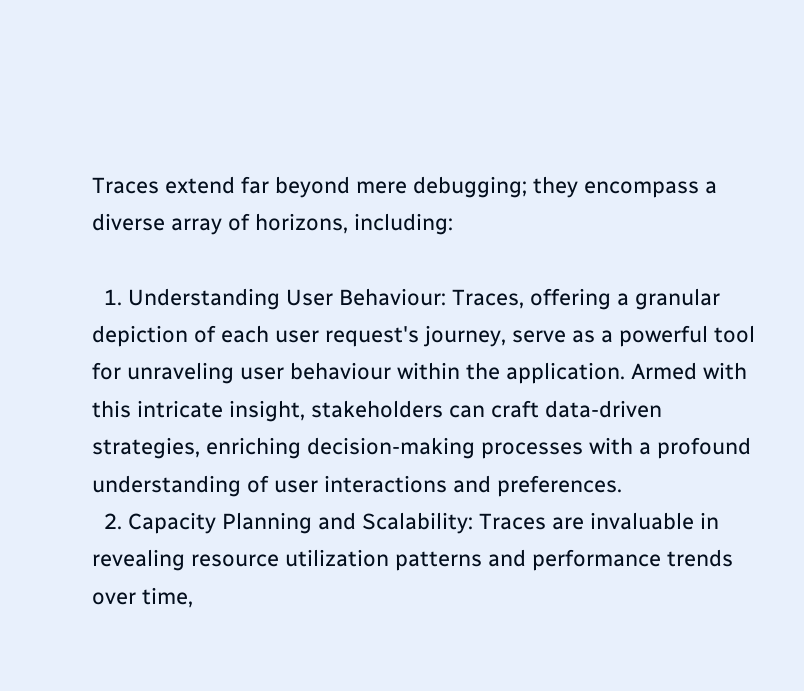Traces extend far beyond mere debugging; they encompass a diverse array of horizons, including:

  1. Understanding User Behaviour: Traces, offering a granular depiction of each user request's journey, serve as a powerful tool for unraveling user behaviour within the application. Armed with this intricate insight, stakeholders can craft data-driven strategies, enriching decision-making processes with a profound understanding of user interactions and preferences.
  2. Capacity Planning and Scalability: Traces are invaluable in revealing resource utilization patterns and performance trends over time,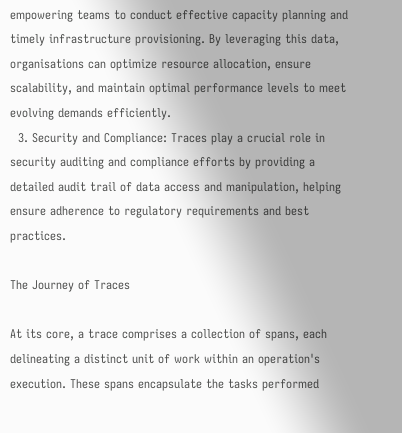empowering teams to conduct effective capacity planning and timely infrastructure provisioning. By leveraging this data, organisations can optimize resource allocation, ensure scalability, and maintain optimal performance levels to meet evolving demands efficiently.
  3. Security and Compliance: Traces play a crucial role in security auditing and compliance efforts by providing a detailed audit trail of data access and manipulation, helping ensure adherence to regulatory requirements and best practices.

The Journey of Traces

At its core, a trace comprises a collection of spans, each delineating a distinct unit of work within an operation's execution. These spans encapsulate the tasks performed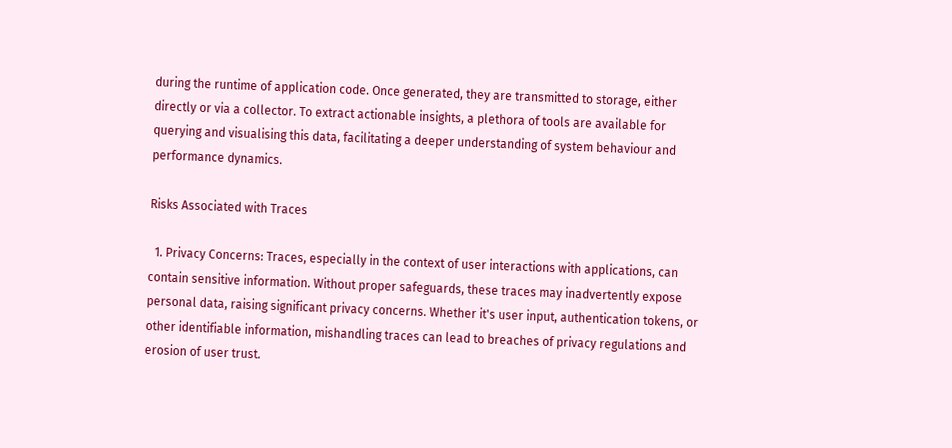during the runtime of application code. Once generated, they are transmitted to storage, either directly or via a collector. To extract actionable insights, a plethora of tools are available for querying and visualising this data, facilitating a deeper understanding of system behaviour and performance dynamics.

Risks Associated with Traces

  1. Privacy Concerns: Traces, especially in the context of user interactions with applications, can contain sensitive information. Without proper safeguards, these traces may inadvertently expose personal data, raising significant privacy concerns. Whether it's user input, authentication tokens, or other identifiable information, mishandling traces can lead to breaches of privacy regulations and erosion of user trust.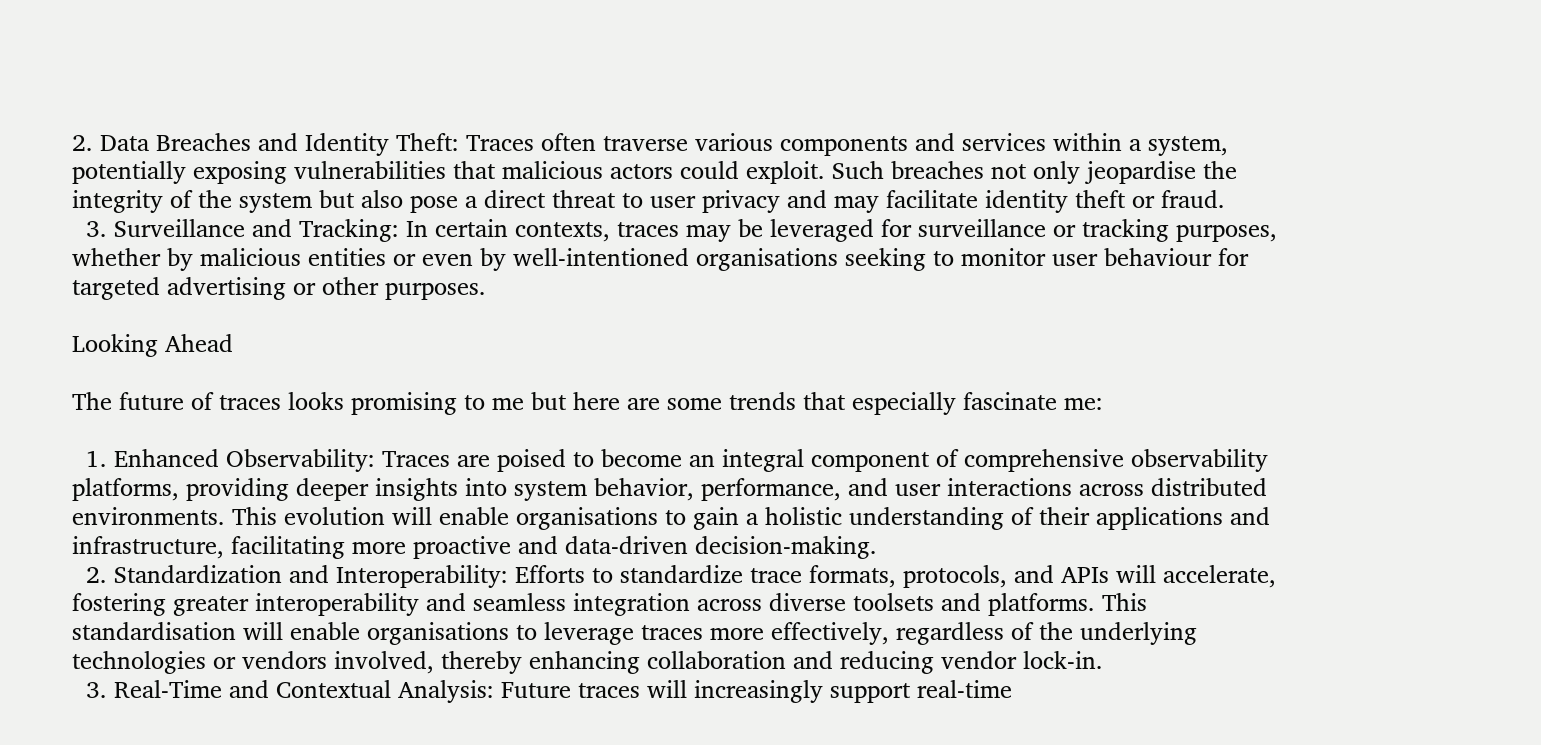2. Data Breaches and Identity Theft: Traces often traverse various components and services within a system, potentially exposing vulnerabilities that malicious actors could exploit. Such breaches not only jeopardise the integrity of the system but also pose a direct threat to user privacy and may facilitate identity theft or fraud.
  3. Surveillance and Tracking: In certain contexts, traces may be leveraged for surveillance or tracking purposes, whether by malicious entities or even by well-intentioned organisations seeking to monitor user behaviour for targeted advertising or other purposes.

Looking Ahead

The future of traces looks promising to me but here are some trends that especially fascinate me:

  1. Enhanced Observability: Traces are poised to become an integral component of comprehensive observability platforms, providing deeper insights into system behavior, performance, and user interactions across distributed environments. This evolution will enable organisations to gain a holistic understanding of their applications and infrastructure, facilitating more proactive and data-driven decision-making.
  2. Standardization and Interoperability: Efforts to standardize trace formats, protocols, and APIs will accelerate, fostering greater interoperability and seamless integration across diverse toolsets and platforms. This standardisation will enable organisations to leverage traces more effectively, regardless of the underlying technologies or vendors involved, thereby enhancing collaboration and reducing vendor lock-in.
  3. Real-Time and Contextual Analysis: Future traces will increasingly support real-time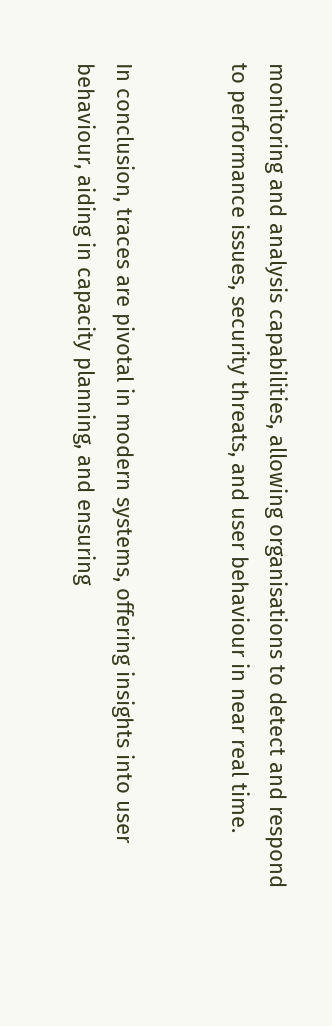monitoring and analysis capabilities, allowing organisations to detect and respond to performance issues, security threats, and user behaviour in near real time.


In conclusion, traces are pivotal in modern systems, offering insights into user behaviour, aiding in capacity planning, and ensuring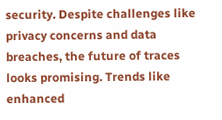security. Despite challenges like privacy concerns and data breaches, the future of traces looks promising. Trends like enhanced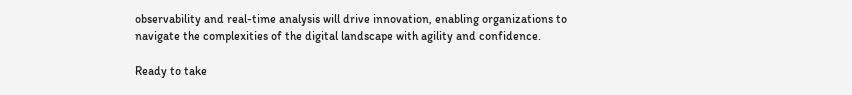observability and real-time analysis will drive innovation, enabling organizations to navigate the complexities of the digital landscape with agility and confidence.

Ready to take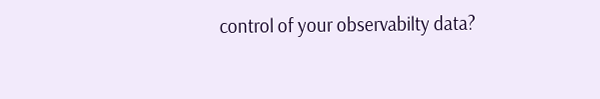control of your observabilty data?